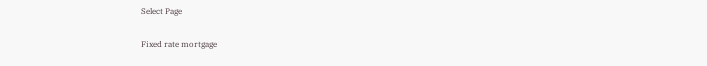Select Page

Fixed rate mortgage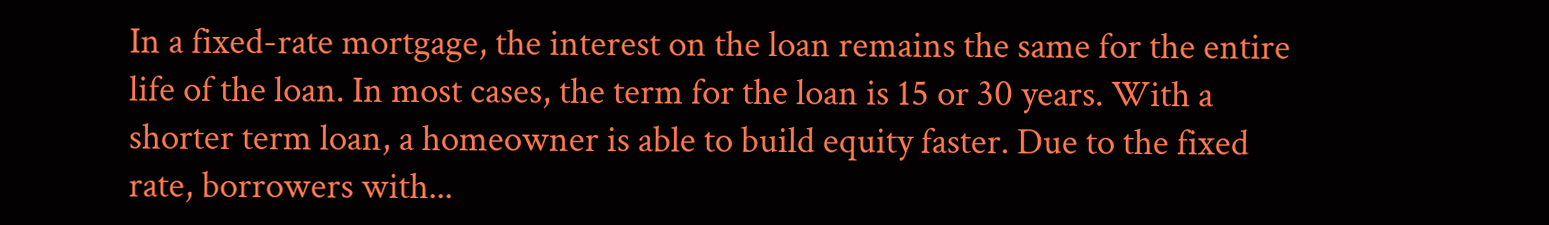In a fixed-rate mortgage, the interest on the loan remains the same for the entire life of the loan. In most cases, the term for the loan is 15 or 30 years. With a shorter term loan, a homeowner is able to build equity faster. Due to the fixed rate, borrowers with...